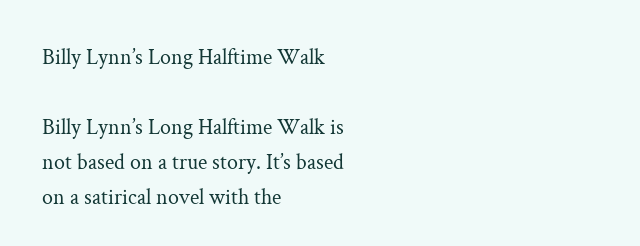Billy Lynn’s Long Halftime Walk

Billy Lynn’s Long Halftime Walk is not based on a true story. It’s based on a satirical novel with the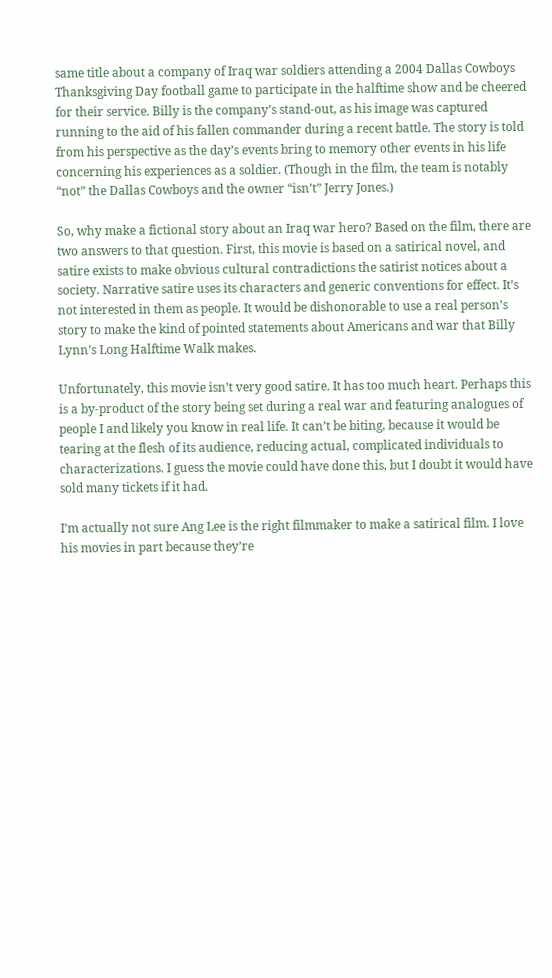same title about a company of Iraq war soldiers attending a 2004 Dallas Cowboys Thanksgiving Day football game to participate in the halftime show and be cheered for their service. Billy is the company’s stand-out, as his image was captured running to the aid of his fallen commander during a recent battle. The story is told from his perspective as the day’s events bring to memory other events in his life concerning his experiences as a soldier. (Though in the film, the team is notably “not” the Dallas Cowboys and the owner “isn’t” Jerry Jones.)

So, why make a fictional story about an Iraq war hero? Based on the film, there are two answers to that question. First, this movie is based on a satirical novel, and satire exists to make obvious cultural contradictions the satirist notices about a society. Narrative satire uses its characters and generic conventions for effect. It’s not interested in them as people. It would be dishonorable to use a real person’s story to make the kind of pointed statements about Americans and war that Billy Lynn’s Long Halftime Walk makes.

Unfortunately, this movie isn’t very good satire. It has too much heart. Perhaps this is a by-product of the story being set during a real war and featuring analogues of people I and likely you know in real life. It can’t be biting, because it would be tearing at the flesh of its audience, reducing actual, complicated individuals to characterizations. I guess the movie could have done this, but I doubt it would have sold many tickets if it had.

I’m actually not sure Ang Lee is the right filmmaker to make a satirical film. I love his movies in part because they’re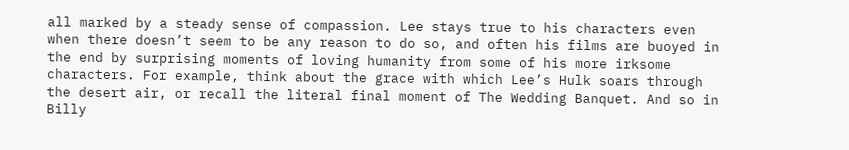all marked by a steady sense of compassion. Lee stays true to his characters even when there doesn’t seem to be any reason to do so, and often his films are buoyed in the end by surprising moments of loving humanity from some of his more irksome characters. For example, think about the grace with which Lee’s Hulk soars through the desert air, or recall the literal final moment of The Wedding Banquet. And so in Billy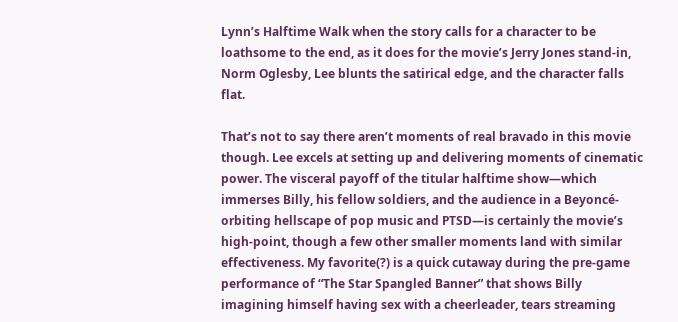Lynn’s Halftime Walk when the story calls for a character to be loathsome to the end, as it does for the movie’s Jerry Jones stand-in, Norm Oglesby, Lee blunts the satirical edge, and the character falls flat.

That’s not to say there aren’t moments of real bravado in this movie though. Lee excels at setting up and delivering moments of cinematic power. The visceral payoff of the titular halftime show—which immerses Billy, his fellow soldiers, and the audience in a Beyoncé-orbiting hellscape of pop music and PTSD—is certainly the movie’s high-point, though a few other smaller moments land with similar effectiveness. My favorite(?) is a quick cutaway during the pre-game performance of “The Star Spangled Banner” that shows Billy imagining himself having sex with a cheerleader, tears streaming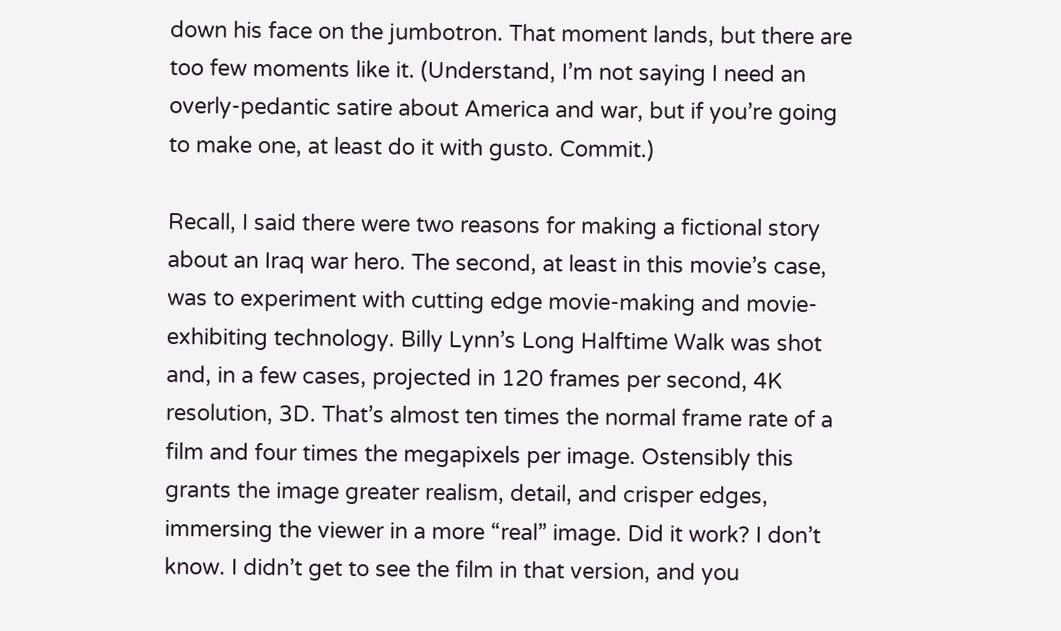down his face on the jumbotron. That moment lands, but there are too few moments like it. (Understand, I’m not saying I need an overly-pedantic satire about America and war, but if you’re going to make one, at least do it with gusto. Commit.)

Recall, I said there were two reasons for making a fictional story about an Iraq war hero. The second, at least in this movie’s case, was to experiment with cutting edge movie-making and movie-exhibiting technology. Billy Lynn’s Long Halftime Walk was shot and, in a few cases, projected in 120 frames per second, 4K resolution, 3D. That’s almost ten times the normal frame rate of a film and four times the megapixels per image. Ostensibly this grants the image greater realism, detail, and crisper edges, immersing the viewer in a more “real” image. Did it work? I don’t know. I didn’t get to see the film in that version, and you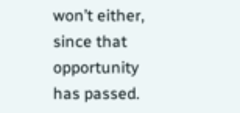won’t either, since that opportunity has passed.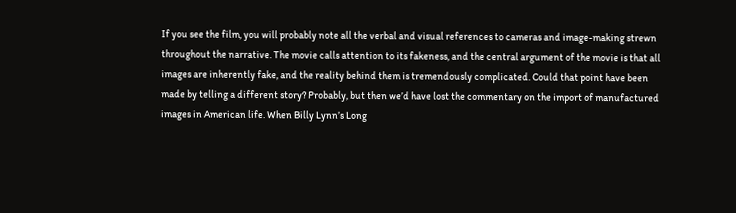If you see the film, you will probably note all the verbal and visual references to cameras and image-making strewn throughout the narrative. The movie calls attention to its fakeness, and the central argument of the movie is that all images are inherently fake, and the reality behind them is tremendously complicated. Could that point have been made by telling a different story? Probably, but then we’d have lost the commentary on the import of manufactured images in American life. When Billy Lynn’s Long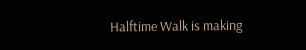Halftime Walk is making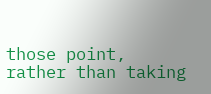those point, rather than taking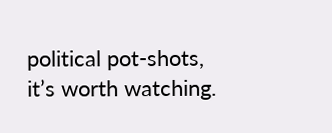political pot-shots, it’s worth watching.